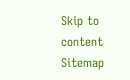Skip to content Sitemap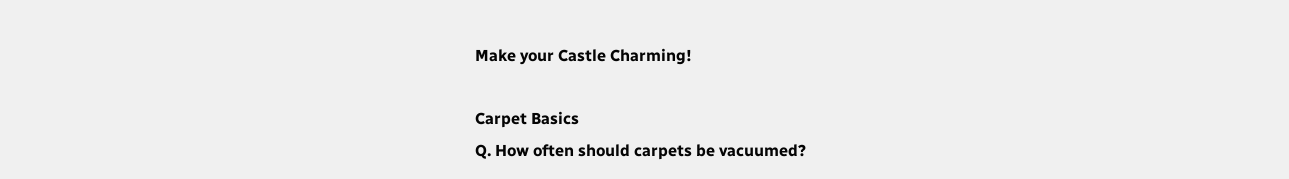Make your Castle Charming!

Carpet Basics
Q. How often should carpets be vacuumed?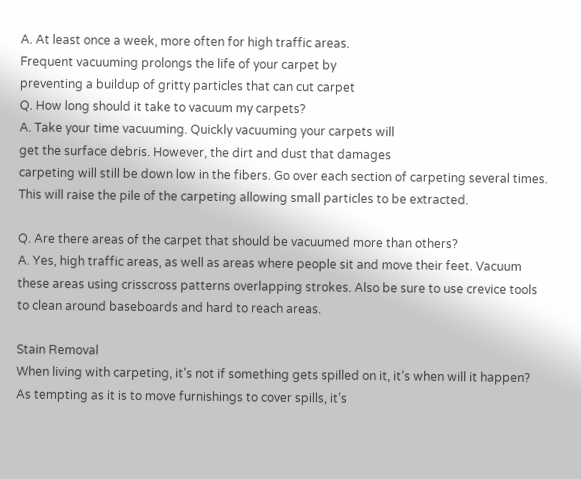A. At least once a week, more often for high traffic areas.
Frequent vacuuming prolongs the life of your carpet by
preventing a buildup of gritty particles that can cut carpet
Q. How long should it take to vacuum my carpets?
A. Take your time vacuuming. Quickly vacuuming your carpets will
get the surface debris. However, the dirt and dust that damages
carpeting will still be down low in the fibers. Go over each section of carpeting several times. This will raise the pile of the carpeting allowing small particles to be extracted.

Q. Are there areas of the carpet that should be vacuumed more than others?                                      A. Yes, high traffic areas, as well as areas where people sit and move their feet. Vacuum these areas using crisscross patterns overlapping strokes. Also be sure to use crevice tools to clean around baseboards and hard to reach areas.

Stain Removal                                                                                                                                               When living with carpeting, it’s not if something gets spilled on it, it’s when will it happen?
As tempting as it is to move furnishings to cover spills, it’s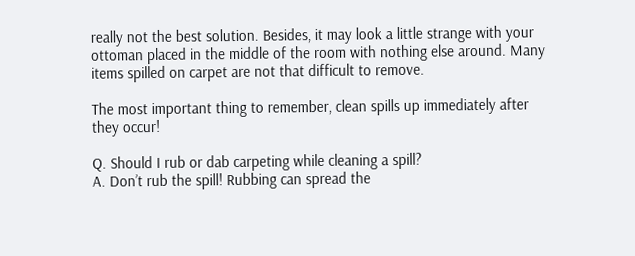really not the best solution. Besides, it may look a little strange with your ottoman placed in the middle of the room with nothing else around. Many items spilled on carpet are not that difficult to remove.

The most important thing to remember, clean spills up immediately after they occur!

Q. Should I rub or dab carpeting while cleaning a spill?                                                                            A. Don’t rub the spill! Rubbing can spread the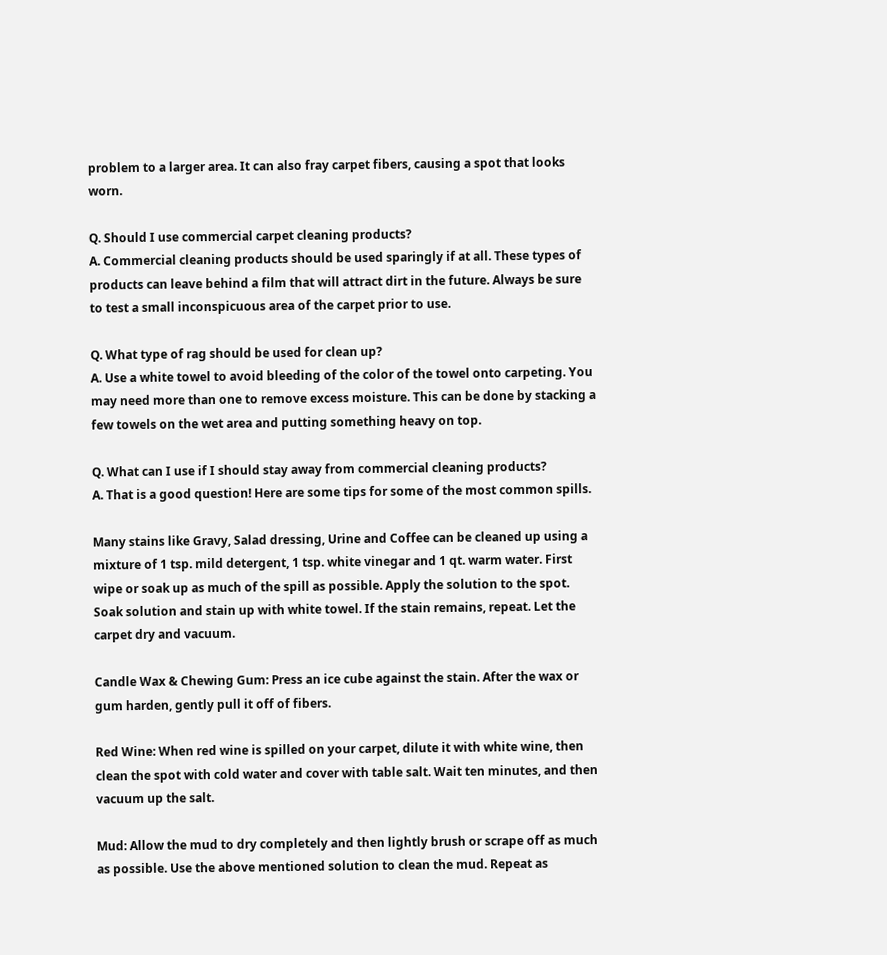problem to a larger area. It can also fray carpet fibers, causing a spot that looks worn.

Q. Should I use commercial carpet cleaning products?                                                                              A. Commercial cleaning products should be used sparingly if at all. These types of products can leave behind a film that will attract dirt in the future. Always be sure to test a small inconspicuous area of the carpet prior to use.

Q. What type of rag should be used for clean up?                                                                                        A. Use a white towel to avoid bleeding of the color of the towel onto carpeting. You may need more than one to remove excess moisture. This can be done by stacking a few towels on the wet area and putting something heavy on top.

Q. What can I use if I should stay away from commercial cleaning products?                                      A. That is a good question! Here are some tips for some of the most common spills.

Many stains like Gravy, Salad dressing, Urine and Coffee can be cleaned up using a mixture of 1 tsp. mild detergent, 1 tsp. white vinegar and 1 qt. warm water. First wipe or soak up as much of the spill as possible. Apply the solution to the spot. Soak solution and stain up with white towel. If the stain remains, repeat. Let the carpet dry and vacuum.

Candle Wax & Chewing Gum: Press an ice cube against the stain. After the wax or gum harden, gently pull it off of fibers.

Red Wine: When red wine is spilled on your carpet, dilute it with white wine, then clean the spot with cold water and cover with table salt. Wait ten minutes, and then vacuum up the salt.

Mud: Allow the mud to dry completely and then lightly brush or scrape off as much as possible. Use the above mentioned solution to clean the mud. Repeat as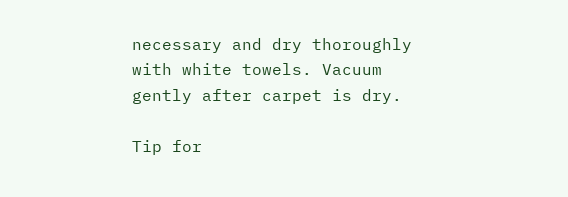necessary and dry thoroughly with white towels. Vacuum gently after carpet is dry.

Tip for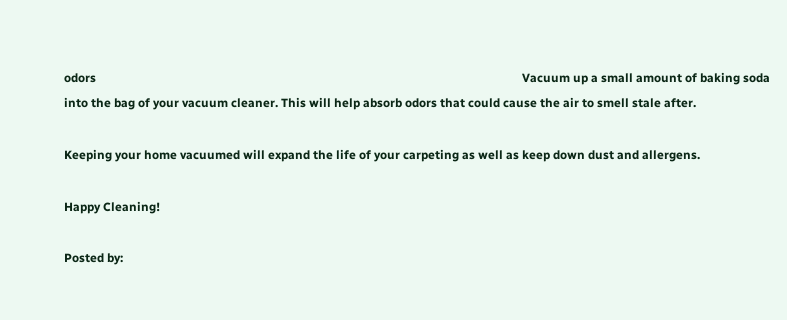odors                                                                                                                                              Vacuum up a small amount of baking soda into the bag of your vacuum cleaner. This will help absorb odors that could cause the air to smell stale after.

Keeping your home vacuumed will expand the life of your carpeting as well as keep down dust and allergens.

Happy Cleaning!

Posted by: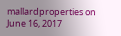mallardproperties on June 16, 2017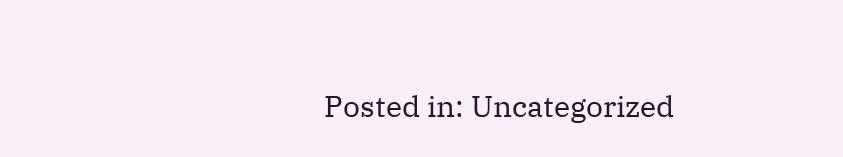Posted in: Uncategorized